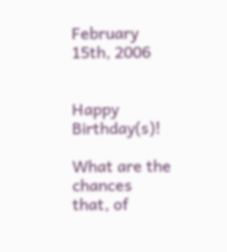February 15th, 2006


Happy Birthday(s)!

What are the chances that, of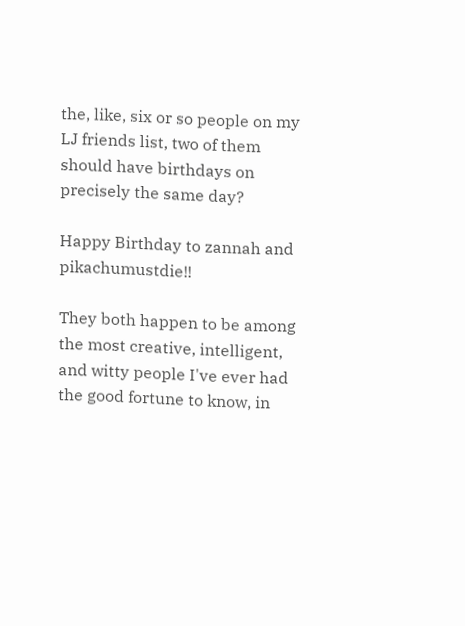the, like, six or so people on my LJ friends list, two of them should have birthdays on precisely the same day?

Happy Birthday to zannah and pikachumustdie!!

They both happen to be among the most creative, intelligent, and witty people I've ever had the good fortune to know, in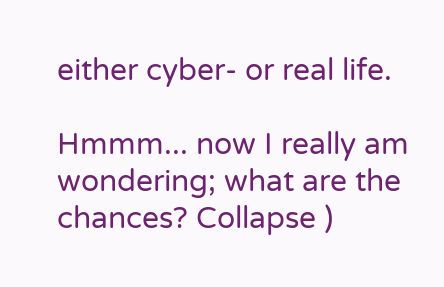either cyber- or real life.

Hmmm... now I really am wondering; what are the chances? Collapse )